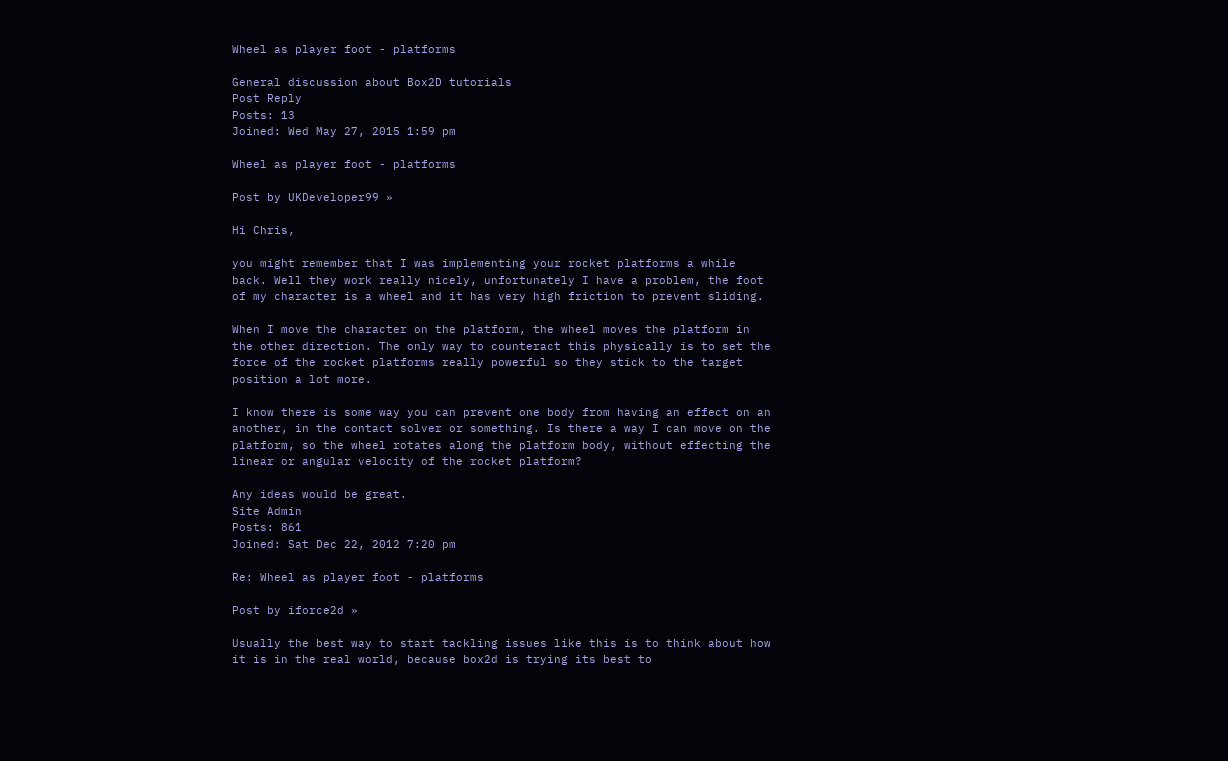Wheel as player foot - platforms

General discussion about Box2D tutorials
Post Reply
Posts: 13
Joined: Wed May 27, 2015 1:59 pm

Wheel as player foot - platforms

Post by UKDeveloper99 »

Hi Chris,

you might remember that I was implementing your rocket platforms a while back. Well they work really nicely, unfortunately I have a problem, the foot of my character is a wheel and it has very high friction to prevent sliding.

When I move the character on the platform, the wheel moves the platform in the other direction. The only way to counteract this physically is to set the force of the rocket platforms really powerful so they stick to the target position a lot more.

I know there is some way you can prevent one body from having an effect on an another, in the contact solver or something. Is there a way I can move on the platform, so the wheel rotates along the platform body, without effecting the linear or angular velocity of the rocket platform?

Any ideas would be great.
Site Admin
Posts: 861
Joined: Sat Dec 22, 2012 7:20 pm

Re: Wheel as player foot - platforms

Post by iforce2d »

Usually the best way to start tackling issues like this is to think about how it is in the real world, because box2d is trying its best to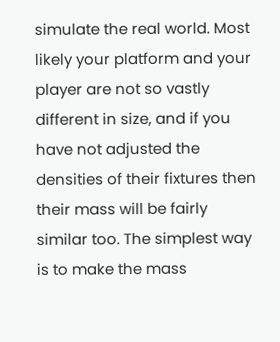simulate the real world. Most likely your platform and your player are not so vastly different in size, and if you have not adjusted the densities of their fixtures then their mass will be fairly similar too. The simplest way is to make the mass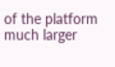of the platform much larger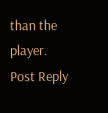than the player.
Post Reply